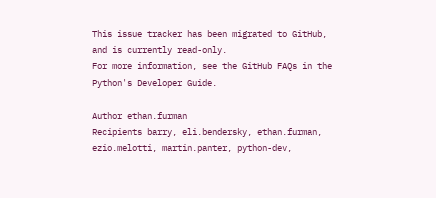This issue tracker has been migrated to GitHub, and is currently read-only.
For more information, see the GitHub FAQs in the Python's Developer Guide.

Author ethan.furman
Recipients barry, eli.bendersky, ethan.furman, ezio.melotti, martin.panter, python-dev,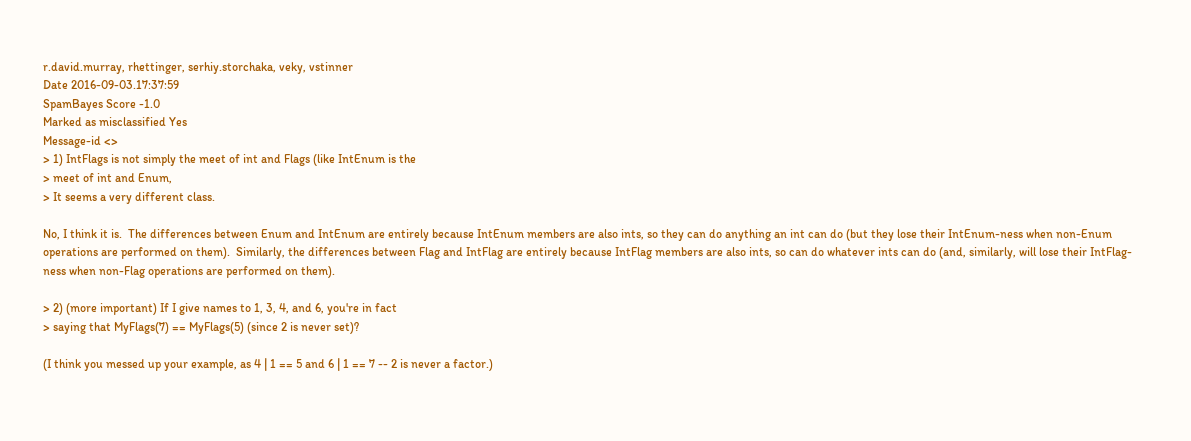r.david.murray, rhettinger, serhiy.storchaka, veky, vstinner
Date 2016-09-03.17:37:59
SpamBayes Score -1.0
Marked as misclassified Yes
Message-id <>
> 1) IntFlags is not simply the meet of int and Flags (like IntEnum is the
> meet of int and Enum,
> It seems a very different class.

No, I think it is.  The differences between Enum and IntEnum are entirely because IntEnum members are also ints, so they can do anything an int can do (but they lose their IntEnum-ness when non-Enum operations are performed on them).  Similarly, the differences between Flag and IntFlag are entirely because IntFlag members are also ints, so can do whatever ints can do (and, similarly, will lose their IntFlag-ness when non-Flag operations are performed on them).

> 2) (more important) If I give names to 1, 3, 4, and 6, you're in fact
> saying that MyFlags(7) == MyFlags(5) (since 2 is never set)?

(I think you messed up your example, as 4 | 1 == 5 and 6 | 1 == 7 -- 2 is never a factor.)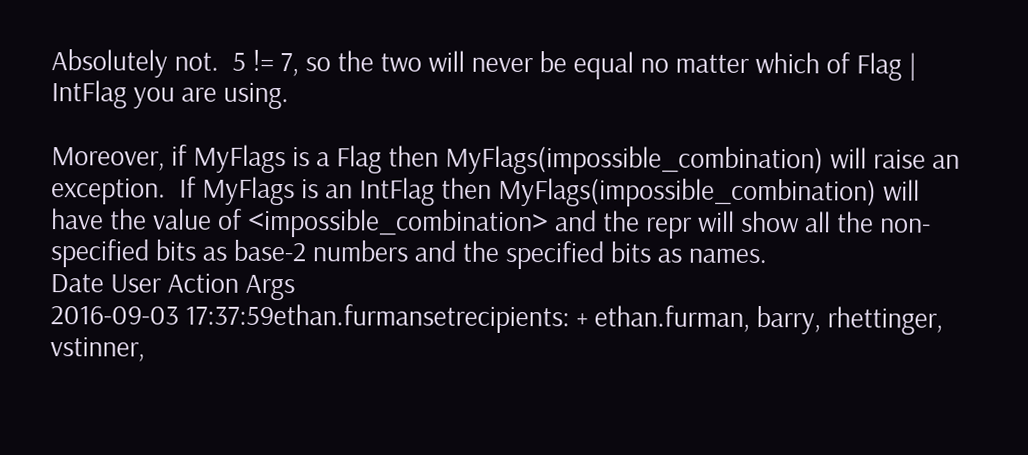Absolutely not.  5 != 7, so the two will never be equal no matter which of Flag | IntFlag you are using.

Moreover, if MyFlags is a Flag then MyFlags(impossible_combination) will raise an exception.  If MyFlags is an IntFlag then MyFlags(impossible_combination) will have the value of <impossible_combination> and the repr will show all the non-specified bits as base-2 numbers and the specified bits as names.
Date User Action Args
2016-09-03 17:37:59ethan.furmansetrecipients: + ethan.furman, barry, rhettinger, vstinner,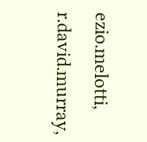ezio.melotti, r.david.murray,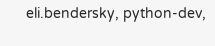eli.bendersky, python-dev,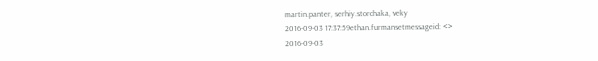martin.panter, serhiy.storchaka, veky
2016-09-03 17:37:59ethan.furmansetmessageid: <>
2016-09-03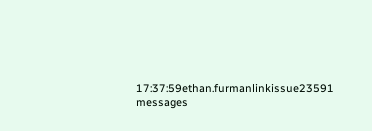17:37:59ethan.furmanlinkissue23591 messages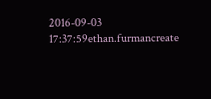2016-09-03 17:37:59ethan.furmancreate